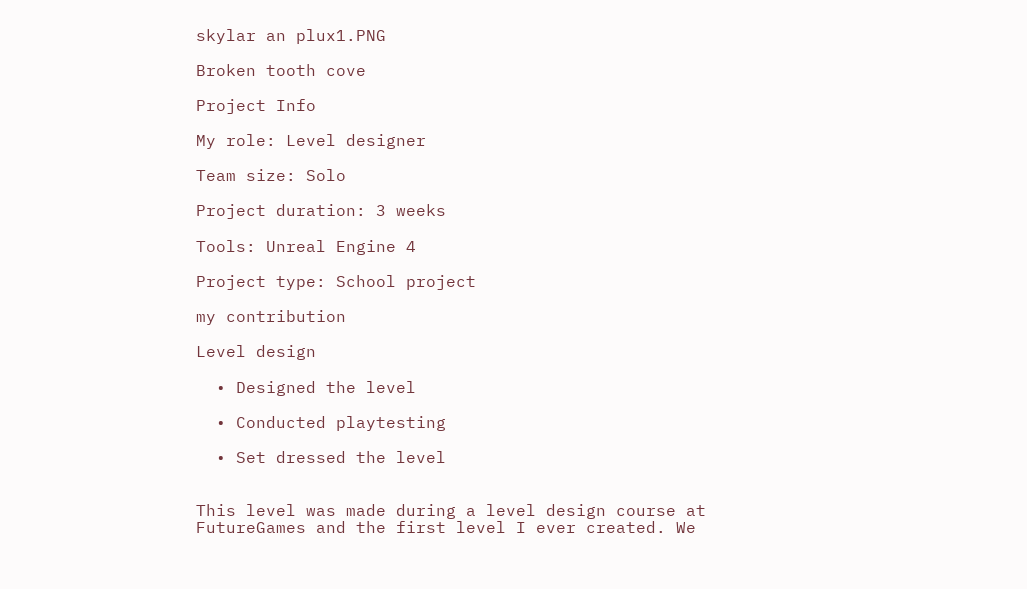skylar an plux1.PNG

Broken tooth cove

Project Info

My role: Level designer

Team size: Solo

Project duration: 3 weeks

Tools: Unreal Engine 4

Project type: School project

my contribution

Level design

  • Designed the level

  • Conducted playtesting

  • Set dressed the level


This level was made during a level design course at FutureGames and the first level I ever created. We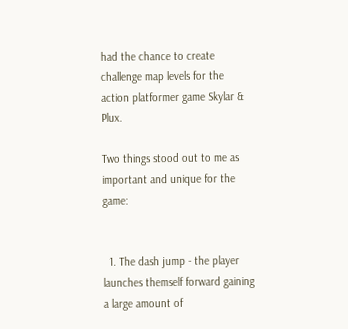had the chance to create challenge map levels for the action platformer game Skylar & Plux.

Two things stood out to me as important and unique for the game:


  1. The dash jump - the player launches themself forward gaining a large amount of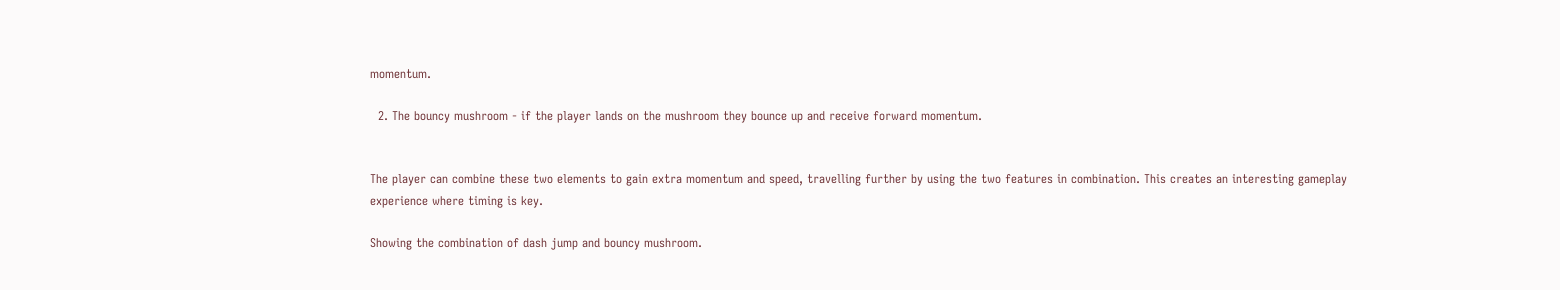momentum.

  2. The bouncy mushroom - if the player lands on the mushroom they bounce up and receive forward momentum.


The player can combine these two elements to gain extra momentum and speed, travelling further by using the two features in combination. This creates an interesting gameplay experience where timing is key.

Showing the combination of dash jump and bouncy mushroom.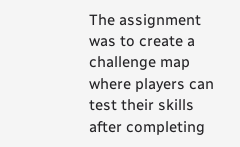The assignment was to create a challenge map where players can test their skills after completing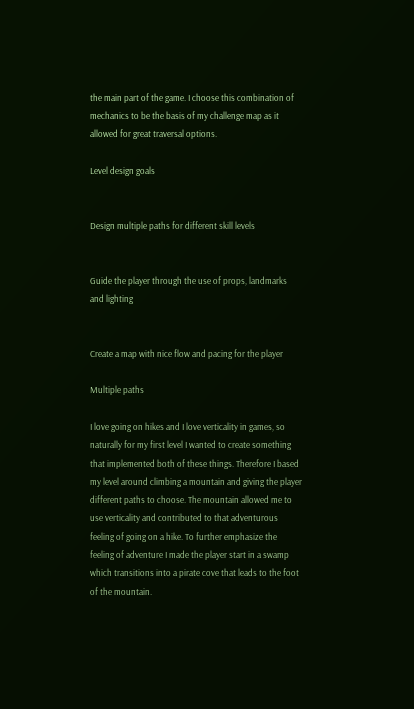the main part of the game. I choose this combination of mechanics to be the basis of my challenge map as it allowed for great traversal options.

Level design goals


Design multiple paths for different skill levels


Guide the player through the use of props, landmarks and lighting


Create a map with nice flow and pacing for the player

Multiple paths

I love going on hikes and I love verticality in games, so naturally for my first level I wanted to create something that implemented both of these things. Therefore I based my level around climbing a mountain and giving the player different paths to choose. The mountain allowed me to use verticality and contributed to that adventurous feeling of going on a hike. To further emphasize the feeling of adventure I made the player start in a swamp which transitions into a pirate cove that leads to the foot of the mountain.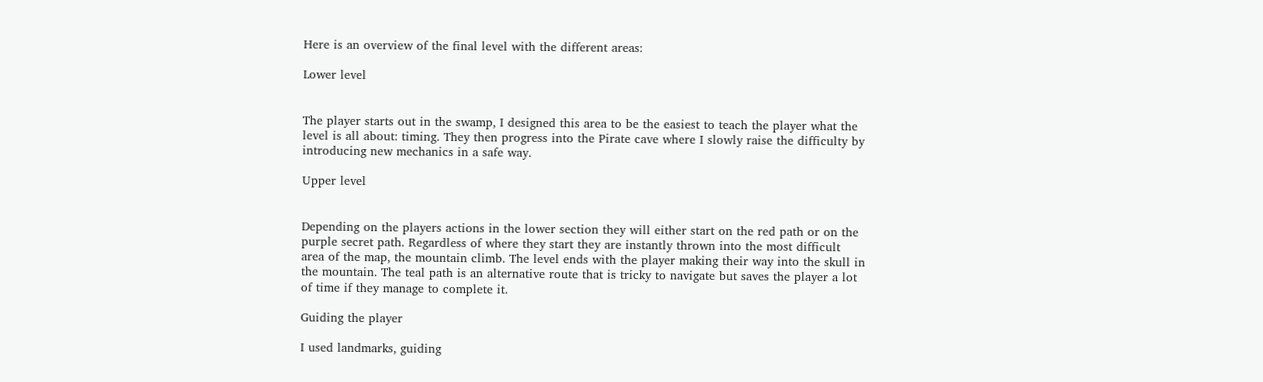Here is an overview of the final level with the different areas:

Lower level


The player starts out in the swamp, I designed this area to be the easiest to teach the player what the level is all about: timing. They then progress into the Pirate cave where I slowly raise the difficulty by introducing new mechanics in a safe way.

Upper level


Depending on the players actions in the lower section they will either start on the red path or on the purple secret path. Regardless of where they start they are instantly thrown into the most difficult area of the map, the mountain climb. The level ends with the player making their way into the skull in the mountain. The teal path is an alternative route that is tricky to navigate but saves the player a lot of time if they manage to complete it.

Guiding the player

I used landmarks, guiding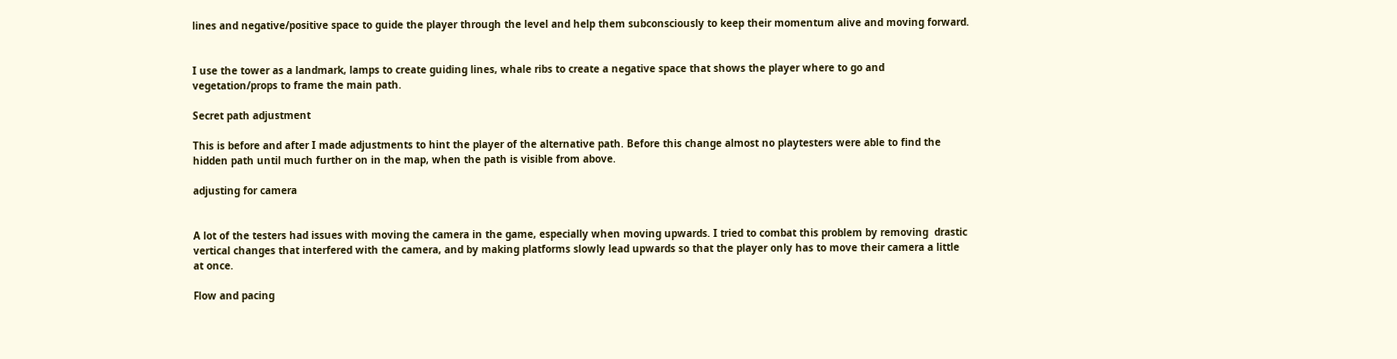lines and negative/positive space to guide the player through the level and help them subconsciously to keep their momentum alive and moving forward.


I use the tower as a landmark, lamps to create guiding lines, whale ribs to create a negative space that shows the player where to go and vegetation/props to frame the main path.

Secret path adjustment

This is before and after I made adjustments to hint the player of the alternative path. Before this change almost no playtesters were able to find the hidden path until much further on in the map, when the path is visible from above.

adjusting for camera


A lot of the testers had issues with moving the camera in the game, especially when moving upwards. I tried to combat this problem by removing  drastic vertical changes that interfered with the camera, and by making platforms slowly lead upwards so that the player only has to move their camera a little at once.

Flow and pacing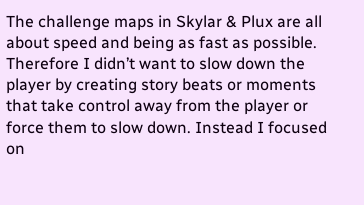The challenge maps in Skylar & Plux are all about speed and being as fast as possible. Therefore I didn’t want to slow down the player by creating story beats or moments that take control away from the player or force them to slow down. Instead I focused on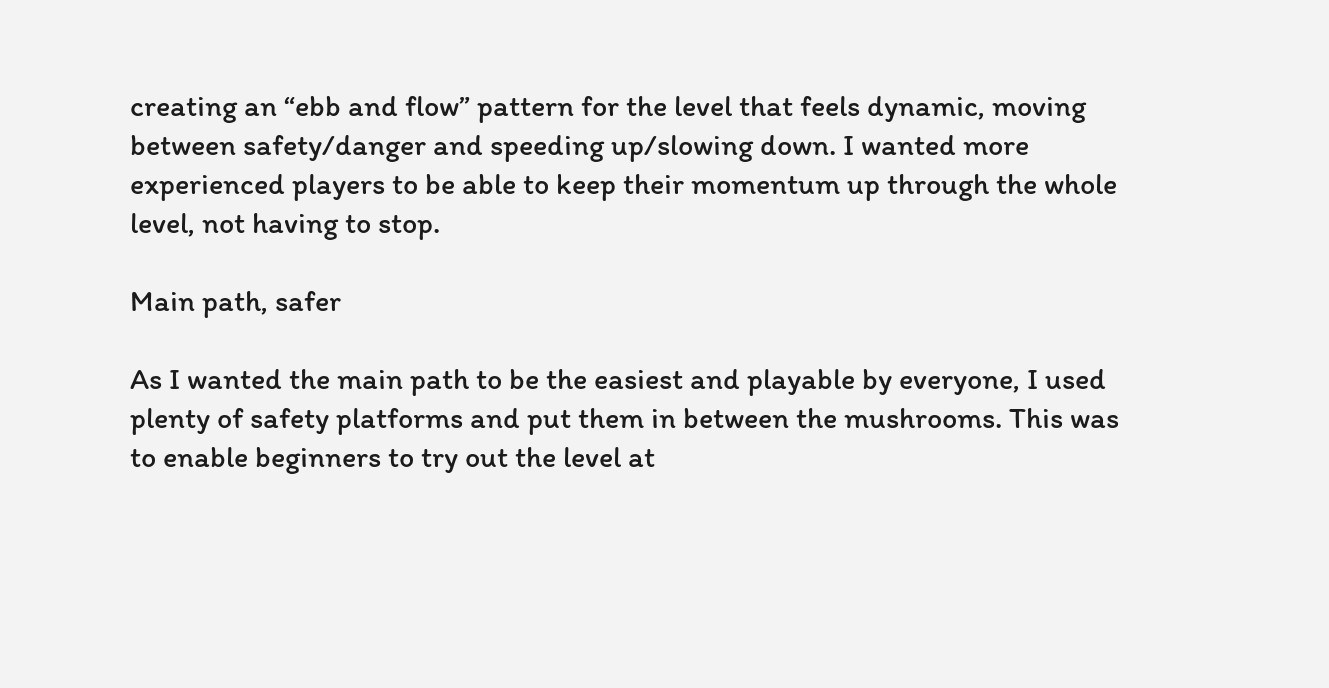creating an “ebb and flow” pattern for the level that feels dynamic, moving between safety/danger and speeding up/slowing down. I wanted more experienced players to be able to keep their momentum up through the whole level, not having to stop.

Main path, safer

As I wanted the main path to be the easiest and playable by everyone, I used plenty of safety platforms and put them in between the mushrooms. This was to enable beginners to try out the level at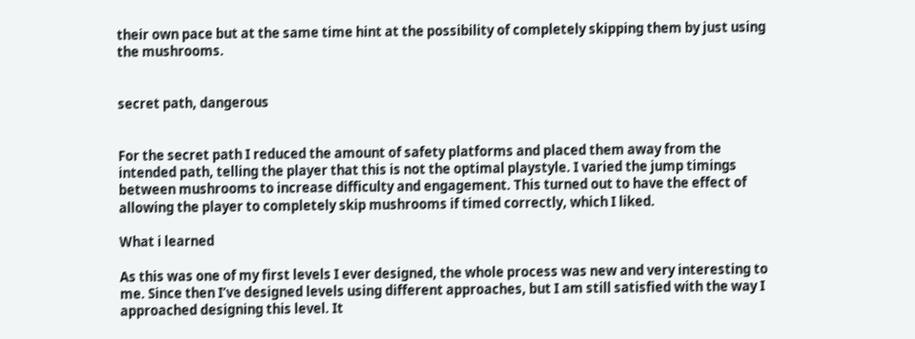their own pace but at the same time hint at the possibility of completely skipping them by just using the mushrooms.


secret path, dangerous


For the secret path I reduced the amount of safety platforms and placed them away from the intended path, telling the player that this is not the optimal playstyle. I varied the jump timings between mushrooms to increase difficulty and engagement. This turned out to have the effect of allowing the player to completely skip mushrooms if timed correctly, which I liked.

What i learned

As this was one of my first levels I ever designed, the whole process was new and very interesting to me. Since then I’ve designed levels using different approaches, but I am still satisfied with the way I approached designing this level. It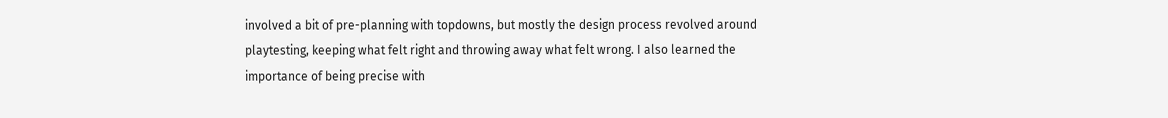involved a bit of pre-planning with topdowns, but mostly the design process revolved around playtesting, keeping what felt right and throwing away what felt wrong. I also learned the importance of being precise with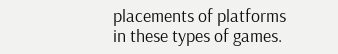placements of platforms in these types of games.